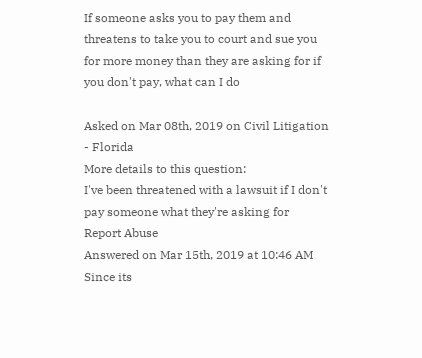If someone asks you to pay them and threatens to take you to court and sue you for more money than they are asking for if you don't pay, what can I do

Asked on Mar 08th, 2019 on Civil Litigation - Florida
More details to this question:
I've been threatened with a lawsuit if I don't pay someone what they're asking for
Report Abuse
Answered on Mar 15th, 2019 at 10:46 AM
Since its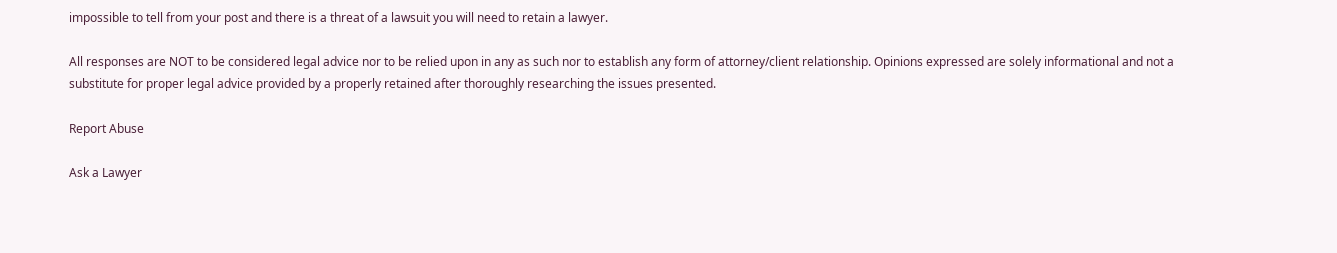impossible to tell from your post and there is a threat of a lawsuit you will need to retain a lawyer.

All responses are NOT to be considered legal advice nor to be relied upon in any as such nor to establish any form of attorney/client relationship. Opinions expressed are solely informational and not a substitute for proper legal advice provided by a properly retained after thoroughly researching the issues presented.

Report Abuse

Ask a Lawyer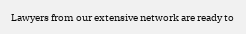Lawyers from our extensive network are ready to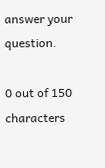answer your question.

0 out of 150 characters